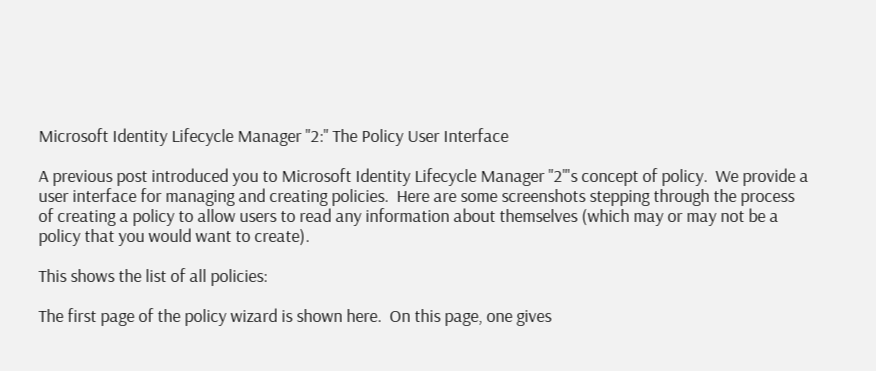Microsoft Identity Lifecycle Manager "2:" The Policy User Interface

A previous post introduced you to Microsoft Identity Lifecycle Manager "2"'s concept of policy.  We provide a user interface for managing and creating policies.  Here are some screenshots stepping through the process of creating a policy to allow users to read any information about themselves (which may or may not be a policy that you would want to create).

This shows the list of all policies:

The first page of the policy wizard is shown here.  On this page, one gives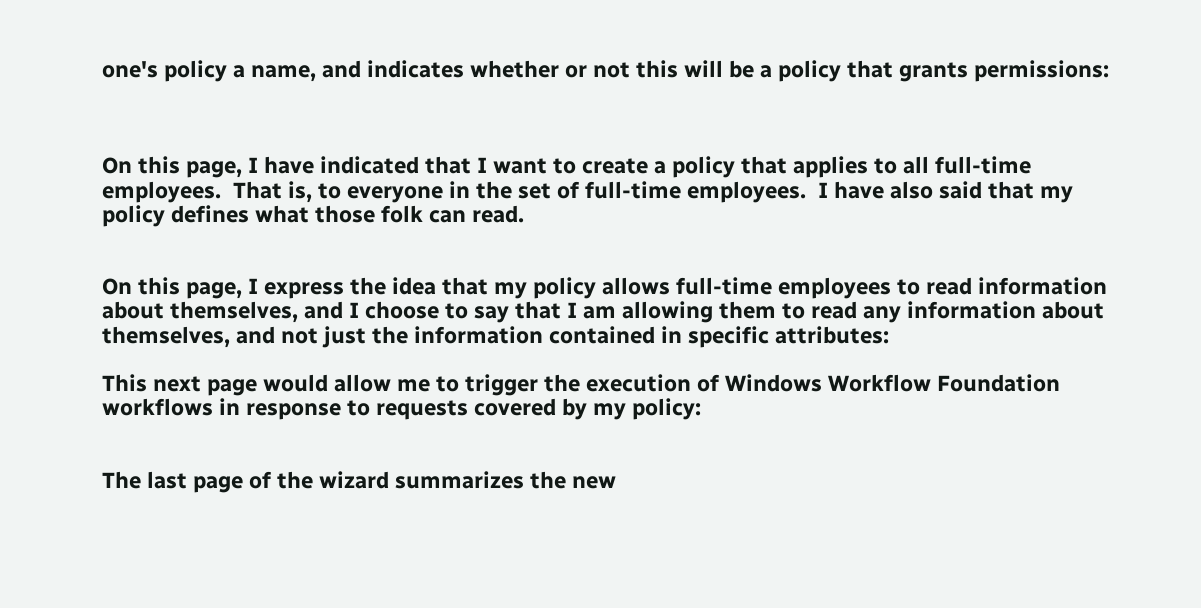one's policy a name, and indicates whether or not this will be a policy that grants permissions:



On this page, I have indicated that I want to create a policy that applies to all full-time employees.  That is, to everyone in the set of full-time employees.  I have also said that my policy defines what those folk can read.


On this page, I express the idea that my policy allows full-time employees to read information about themselves, and I choose to say that I am allowing them to read any information about themselves, and not just the information contained in specific attributes:

This next page would allow me to trigger the execution of Windows Workflow Foundation workflows in response to requests covered by my policy:


The last page of the wizard summarizes the new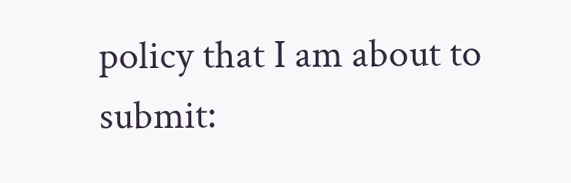policy that I am about to submit: